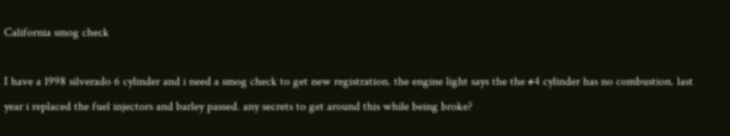California smog check

I have a 1998 silverado 6 cylinder and i need a smog check to get new registration. the engine light says the the #4 cylinder has no combustion. last year i replaced the fuel injectors and barley passed. any secrets to get around this while being broke?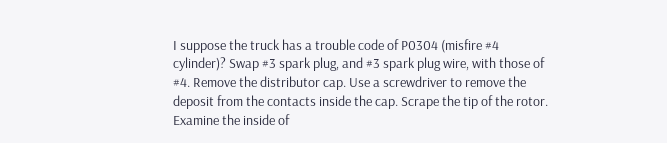I suppose the truck has a trouble code of P0304 (misfire #4 cylinder)? Swap #3 spark plug, and #3 spark plug wire, with those of #4. Remove the distributor cap. Use a screwdriver to remove the deposit from the contacts inside the cap. Scrape the tip of the rotor. Examine the inside of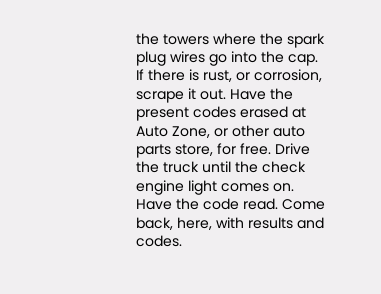the towers where the spark plug wires go into the cap. If there is rust, or corrosion, scrape it out. Have the present codes erased at Auto Zone, or other auto parts store, for free. Drive the truck until the check engine light comes on. Have the code read. Come back, here, with results and codes.